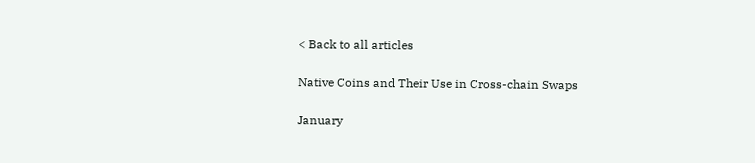< Back to all articles

Native Coins and Their Use in Cross-chain Swaps

January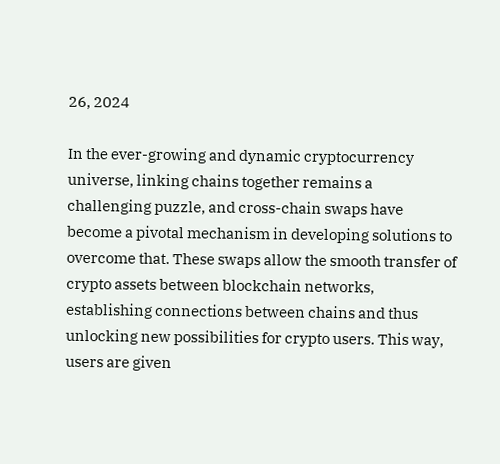26, 2024

In the ever-growing and dynamic cryptocurrency universe, linking chains together remains a challenging puzzle, and cross-chain swaps have become a pivotal mechanism in developing solutions to overcome that. These swaps allow the smooth transfer of crypto assets between blockchain networks, establishing connections between chains and thus unlocking new possibilities for crypto users. This way, users are given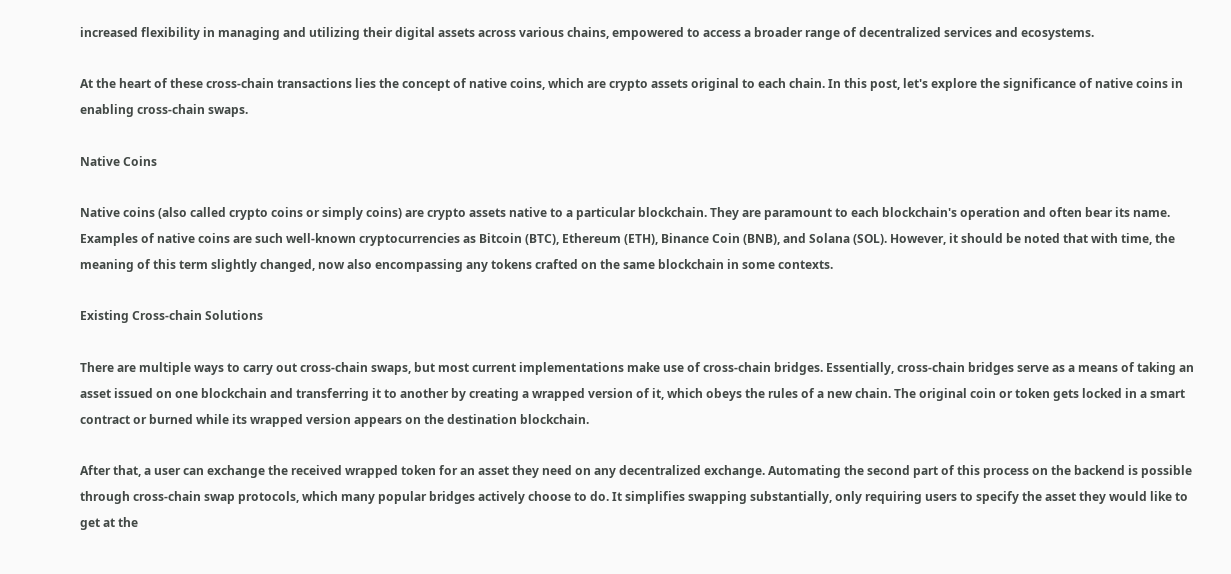increased flexibility in managing and utilizing their digital assets across various chains, empowered to access a broader range of decentralized services and ecosystems.

At the heart of these cross-chain transactions lies the concept of native coins, which are crypto assets original to each chain. In this post, let's explore the significance of native coins in enabling cross-chain swaps.

Native Coins

Native coins (also called crypto coins or simply coins) are crypto assets native to a particular blockchain. They are paramount to each blockchain's operation and often bear its name. Examples of native coins are such well-known cryptocurrencies as Bitcoin (BTC), Ethereum (ETH), Binance Coin (BNB), and Solana (SOL). However, it should be noted that with time, the meaning of this term slightly changed, now also encompassing any tokens crafted on the same blockchain in some contexts.

Existing Cross-chain Solutions

There are multiple ways to carry out cross-chain swaps, but most current implementations make use of cross-chain bridges. Essentially, cross-chain bridges serve as a means of taking an asset issued on one blockchain and transferring it to another by creating a wrapped version of it, which obeys the rules of a new chain. The original coin or token gets locked in a smart contract or burned while its wrapped version appears on the destination blockchain.

After that, a user can exchange the received wrapped token for an asset they need on any decentralized exchange. Automating the second part of this process on the backend is possible through cross-chain swap protocols, which many popular bridges actively choose to do. It simplifies swapping substantially, only requiring users to specify the asset they would like to get at the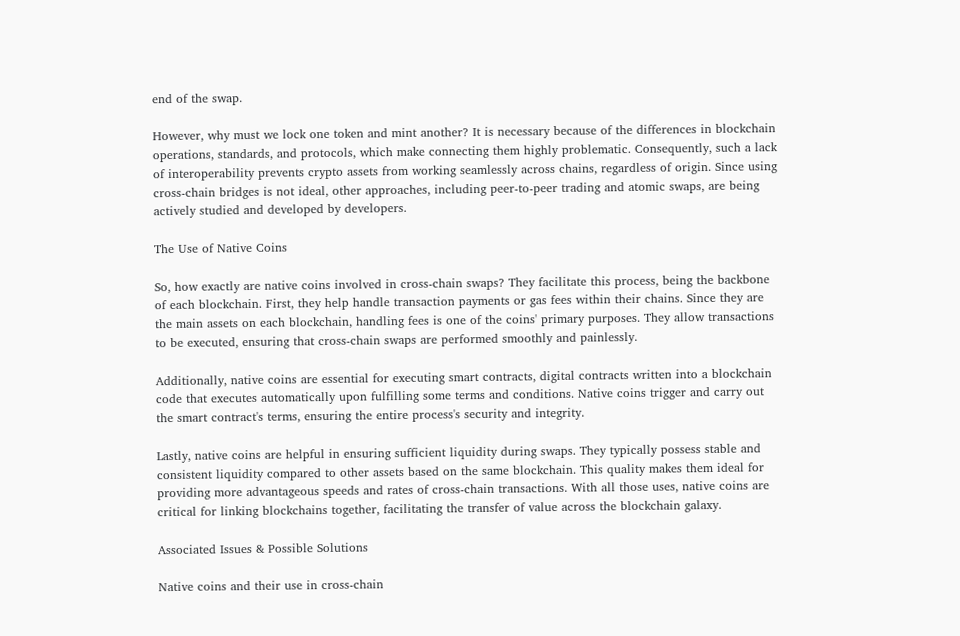end of the swap.

However, why must we lock one token and mint another? It is necessary because of the differences in blockchain operations, standards, and protocols, which make connecting them highly problematic. Consequently, such a lack of interoperability prevents crypto assets from working seamlessly across chains, regardless of origin. Since using cross-chain bridges is not ideal, other approaches, including peer-to-peer trading and atomic swaps, are being actively studied and developed by developers.

The Use of Native Coins

So, how exactly are native coins involved in cross-chain swaps? They facilitate this process, being the backbone of each blockchain. First, they help handle transaction payments or gas fees within their chains. Since they are the main assets on each blockchain, handling fees is one of the coins' primary purposes. They allow transactions to be executed, ensuring that cross-chain swaps are performed smoothly and painlessly.

Additionally, native coins are essential for executing smart contracts, digital contracts written into a blockchain code that executes automatically upon fulfilling some terms and conditions. Native coins trigger and carry out the smart contract's terms, ensuring the entire process's security and integrity.

Lastly, native coins are helpful in ensuring sufficient liquidity during swaps. They typically possess stable and consistent liquidity compared to other assets based on the same blockchain. This quality makes them ideal for providing more advantageous speeds and rates of cross-chain transactions. With all those uses, native coins are critical for linking blockchains together, facilitating the transfer of value across the blockchain galaxy.

Associated Issues & Possible Solutions

Native coins and their use in cross-chain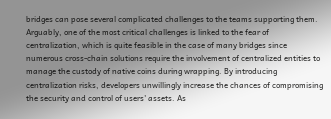bridges can pose several complicated challenges to the teams supporting them. Arguably, one of the most critical challenges is linked to the fear of centralization, which is quite feasible in the case of many bridges since numerous cross-chain solutions require the involvement of centralized entities to manage the custody of native coins during wrapping. By introducing centralization risks, developers unwillingly increase the chances of compromising the security and control of users' assets. As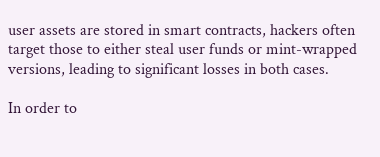user assets are stored in smart contracts, hackers often target those to either steal user funds or mint-wrapped versions, leading to significant losses in both cases.

In order to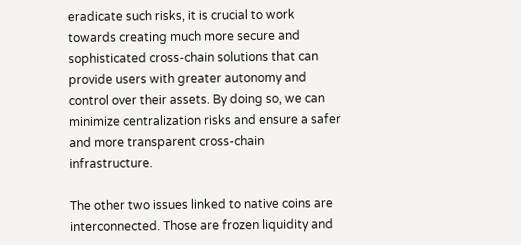eradicate such risks, it is crucial to work towards creating much more secure and sophisticated cross-chain solutions that can provide users with greater autonomy and control over their assets. By doing so, we can minimize centralization risks and ensure a safer and more transparent cross-chain infrastructure.

The other two issues linked to native coins are interconnected. Those are frozen liquidity and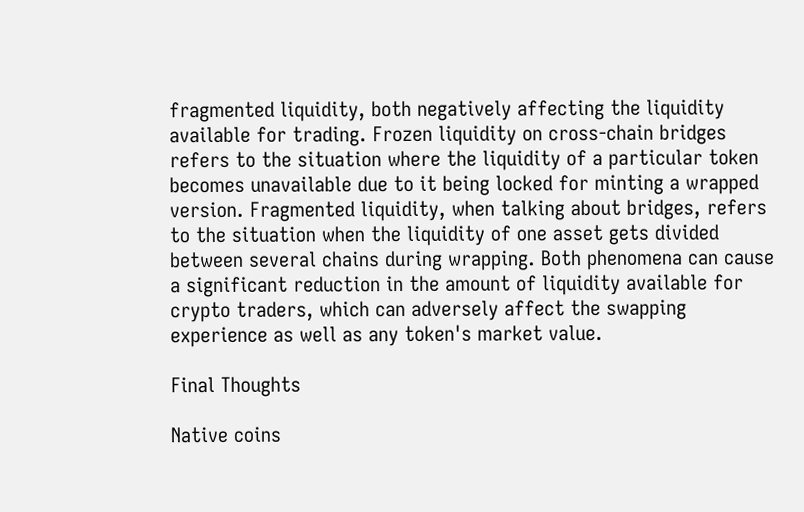fragmented liquidity, both negatively affecting the liquidity available for trading. Frozen liquidity on cross-chain bridges refers to the situation where the liquidity of a particular token becomes unavailable due to it being locked for minting a wrapped version. Fragmented liquidity, when talking about bridges, refers to the situation when the liquidity of one asset gets divided between several chains during wrapping. Both phenomena can cause a significant reduction in the amount of liquidity available for crypto traders, which can adversely affect the swapping experience as well as any token's market value.

Final Thoughts

Native coins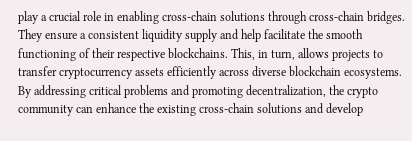play a crucial role in enabling cross-chain solutions through cross-chain bridges. They ensure a consistent liquidity supply and help facilitate the smooth functioning of their respective blockchains. This, in turn, allows projects to transfer cryptocurrency assets efficiently across diverse blockchain ecosystems. By addressing critical problems and promoting decentralization, the crypto community can enhance the existing cross-chain solutions and develop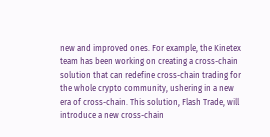new and improved ones. For example, the Kinetex team has been working on creating a cross-chain solution that can redefine cross-chain trading for the whole crypto community, ushering in a new era of cross-chain. This solution, Flash Trade, will introduce a new cross-chain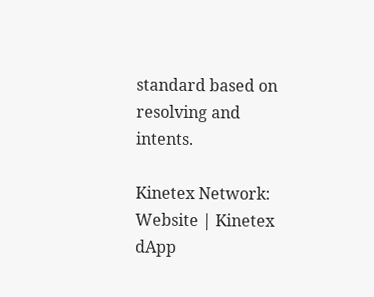standard based on resolving and intents.

Kinetex Network: Website | Kinetex dApp